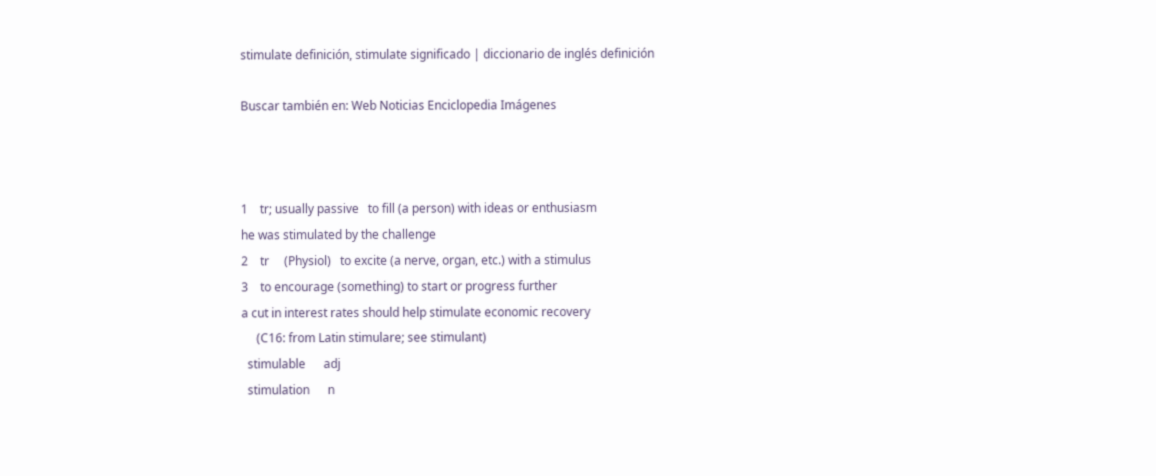stimulate definición, stimulate significado | diccionario de inglés definición

Buscar también en: Web Noticias Enciclopedia Imágenes



1    tr; usually passive   to fill (a person) with ideas or enthusiasm
he was stimulated by the challenge
2    tr     (Physiol)   to excite (a nerve, organ, etc.) with a stimulus
3    to encourage (something) to start or progress further
a cut in interest rates should help stimulate economic recovery
     (C16: from Latin stimulare; see stimulant)
  stimulable      adj
  stimulation      n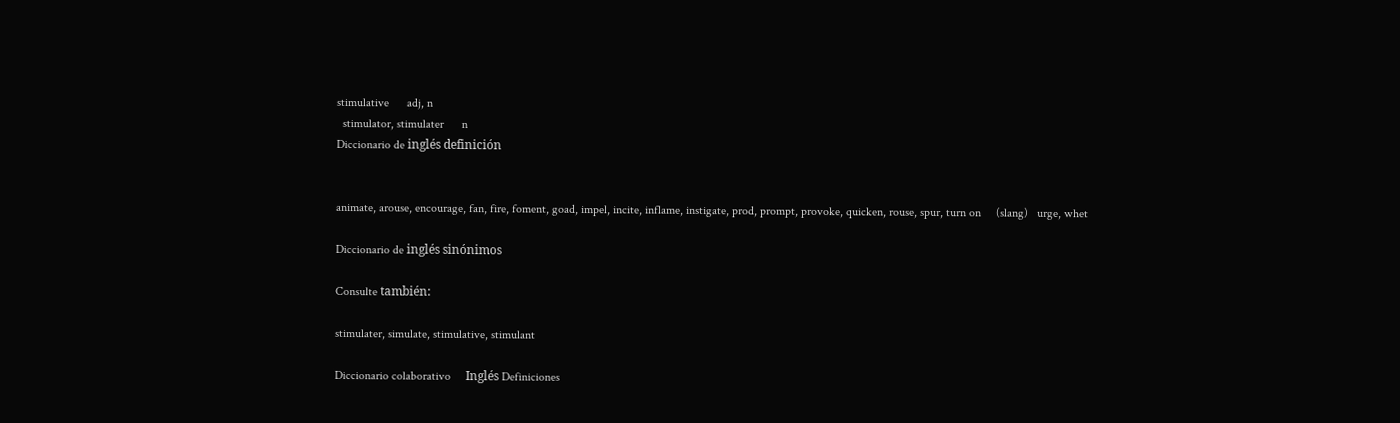stimulative      adj, n
  stimulator, stimulater      n
Diccionario de inglés definición


animate, arouse, encourage, fan, fire, foment, goad, impel, incite, inflame, instigate, prod, prompt, provoke, quicken, rouse, spur, turn on     (slang)   urge, whet

Diccionario de inglés sinónimos

Consulte también:

stimulater, simulate, stimulative, stimulant

Diccionario colaborativo     Inglés Definiciones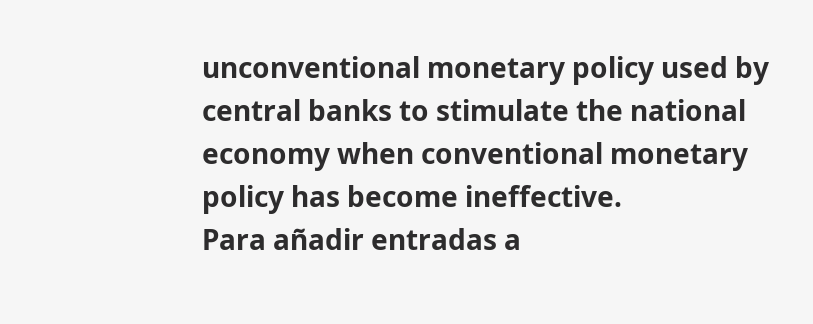unconventional monetary policy used by central banks to stimulate the national economy when conventional monetary policy has become ineffective.
Para añadir entradas a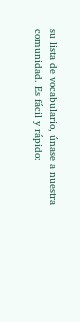su lista de vocabulario, únase a nuestra comunidad. Es fácil y rápido: